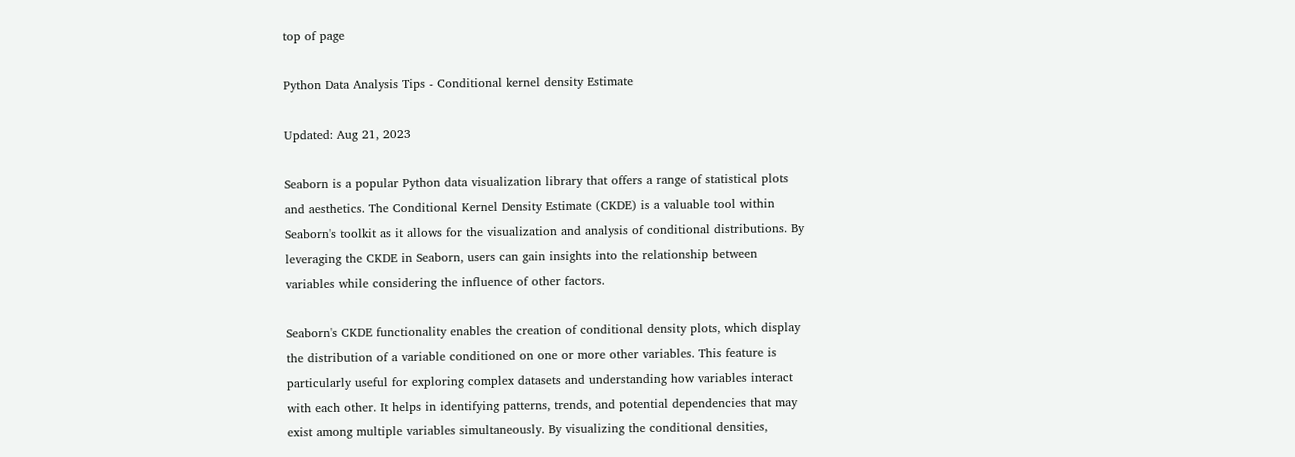top of page

Python Data Analysis Tips - Conditional kernel density Estimate

Updated: Aug 21, 2023

Seaborn is a popular Python data visualization library that offers a range of statistical plots and aesthetics. The Conditional Kernel Density Estimate (CKDE) is a valuable tool within Seaborn's toolkit as it allows for the visualization and analysis of conditional distributions. By leveraging the CKDE in Seaborn, users can gain insights into the relationship between variables while considering the influence of other factors.

Seaborn's CKDE functionality enables the creation of conditional density plots, which display the distribution of a variable conditioned on one or more other variables. This feature is particularly useful for exploring complex datasets and understanding how variables interact with each other. It helps in identifying patterns, trends, and potential dependencies that may exist among multiple variables simultaneously. By visualizing the conditional densities,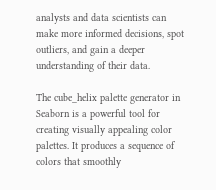analysts and data scientists can make more informed decisions, spot outliers, and gain a deeper understanding of their data.

The cube_helix palette generator in Seaborn is a powerful tool for creating visually appealing color palettes. It produces a sequence of colors that smoothly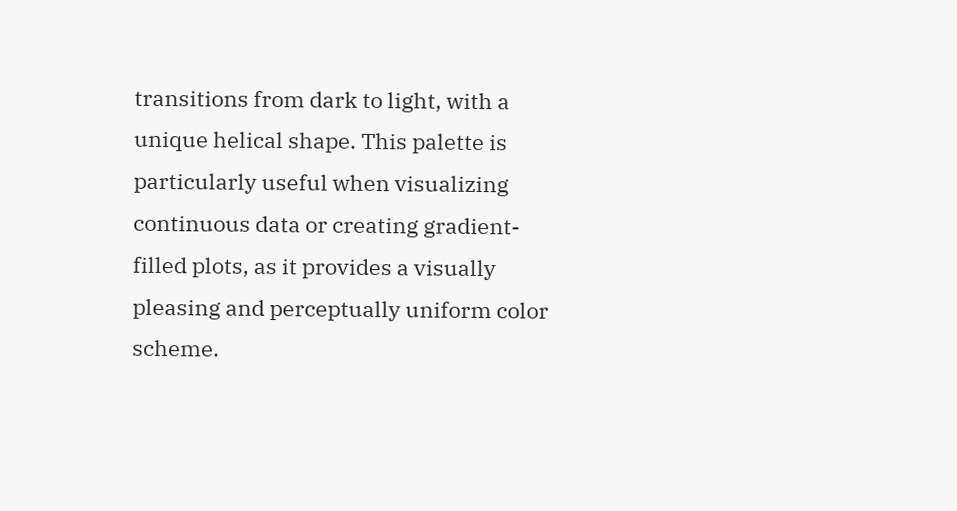transitions from dark to light, with a unique helical shape. This palette is particularly useful when visualizing continuous data or creating gradient-filled plots, as it provides a visually pleasing and perceptually uniform color scheme.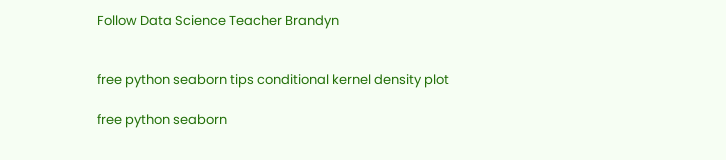Follow Data Science Teacher Brandyn


free python seaborn tips conditional kernel density plot

free python seaborn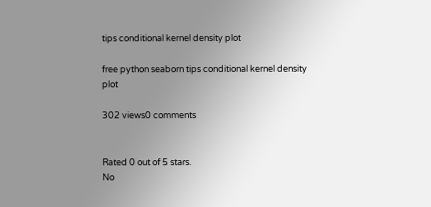tips conditional kernel density plot

free python seaborn tips conditional kernel density plot

302 views0 comments


Rated 0 out of 5 stars.
No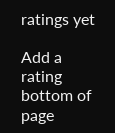ratings yet

Add a rating
bottom of page